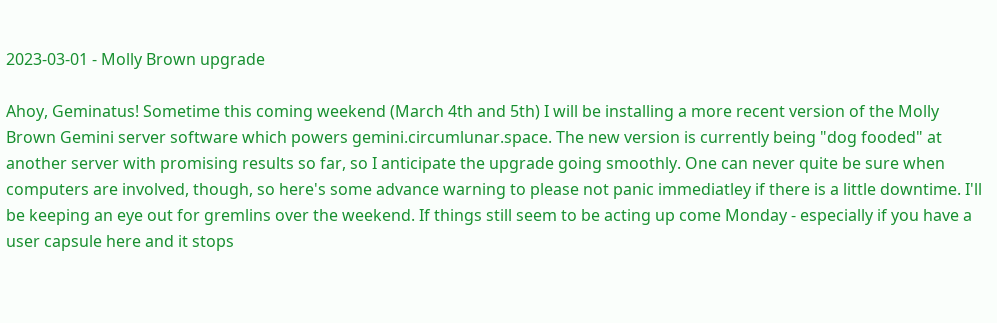2023-03-01 - Molly Brown upgrade

Ahoy, Geminatus! Sometime this coming weekend (March 4th and 5th) I will be installing a more recent version of the Molly Brown Gemini server software which powers gemini.circumlunar.space. The new version is currently being "dog fooded" at another server with promising results so far, so I anticipate the upgrade going smoothly. One can never quite be sure when computers are involved, though, so here's some advance warning to please not panic immediatley if there is a little downtime. I'll be keeping an eye out for gremlins over the weekend. If things still seem to be acting up come Monday - especially if you have a user capsule here and it stops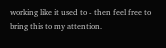working like it used to - then feel free to bring this to my attention.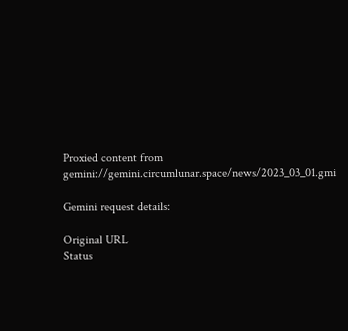Proxied content from gemini://gemini.circumlunar.space/news/2023_03_01.gmi

Gemini request details:

Original URL
Status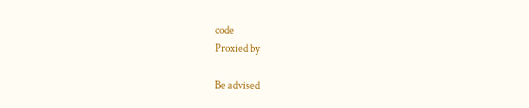code
Proxied by

Be advised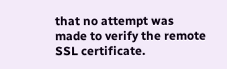that no attempt was made to verify the remote SSL certificate.